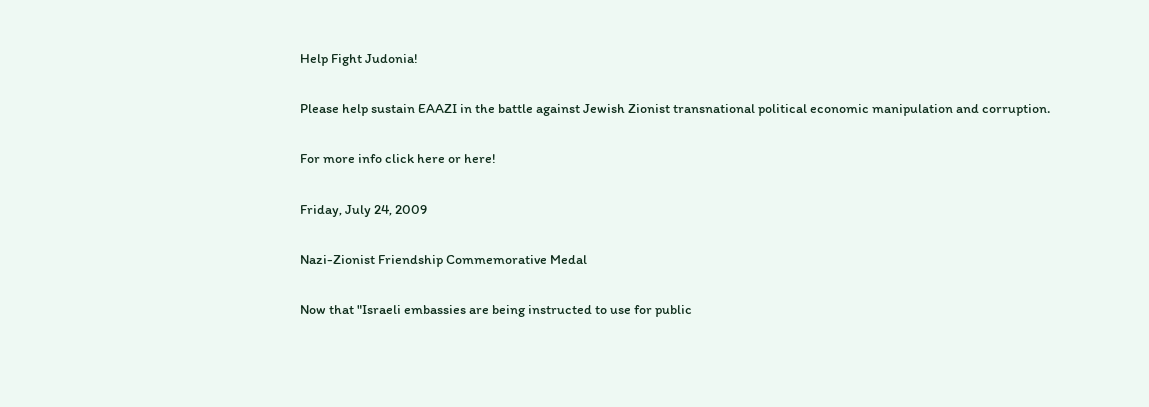Help Fight Judonia!

Please help sustain EAAZI in the battle against Jewish Zionist transnational political economic manipulation and corruption.

For more info click here or here!

Friday, July 24, 2009

Nazi-Zionist Friendship Commemorative Medal

Now that "Israeli embassies are being instructed to use for public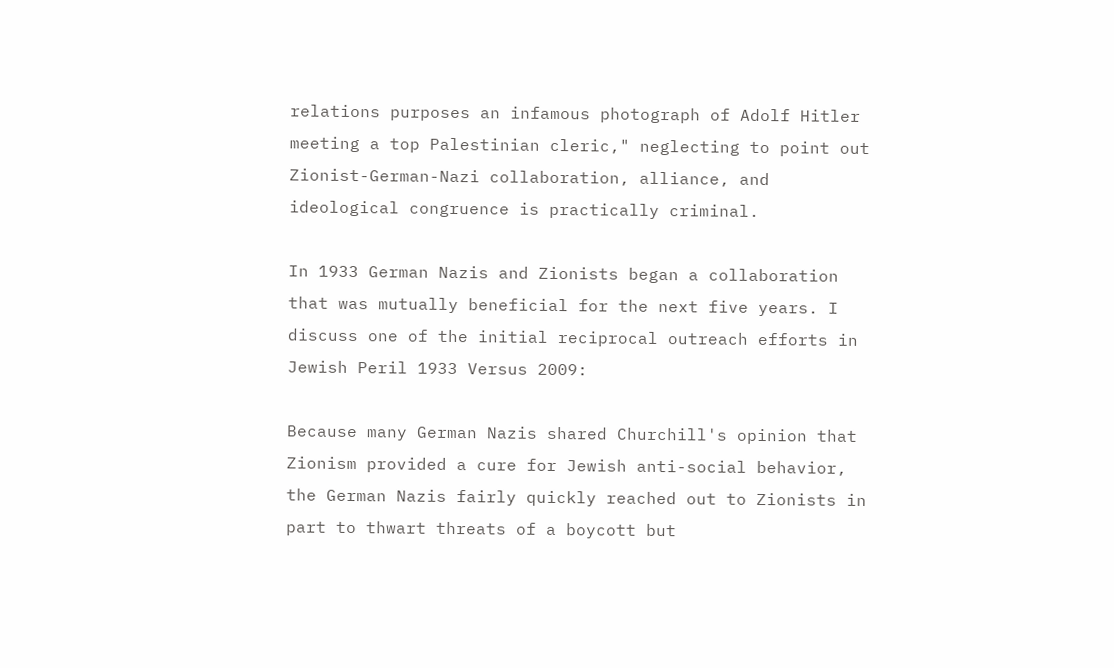relations purposes an infamous photograph of Adolf Hitler meeting a top Palestinian cleric," neglecting to point out Zionist-German-Nazi collaboration, alliance, and ideological congruence is practically criminal.

In 1933 German Nazis and Zionists began a collaboration that was mutually beneficial for the next five years. I discuss one of the initial reciprocal outreach efforts in Jewish Peril 1933 Versus 2009:

Because many German Nazis shared Churchill's opinion that Zionism provided a cure for Jewish anti-social behavior, the German Nazis fairly quickly reached out to Zionists in part to thwart threats of a boycott but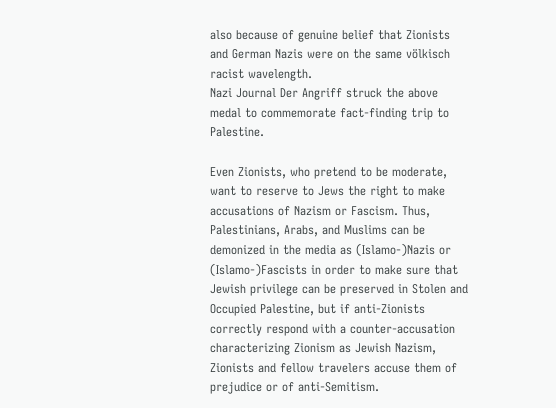also because of genuine belief that Zionists and German Nazis were on the same völkisch racist wavelength.
Nazi Journal Der Angriff struck the above medal to commemorate fact-finding trip to Palestine.

Even Zionists, who pretend to be moderate, want to reserve to Jews the right to make accusations of Nazism or Fascism. Thus, Palestinians, Arabs, and Muslims can be demonized in the media as (Islamo-)Nazis or (Islamo-)Fascists in order to make sure that Jewish privilege can be preserved in Stolen and Occupied Palestine, but if anti-Zionists correctly respond with a counter-accusation characterizing Zionism as Jewish Nazism, Zionists and fellow travelers accuse them of prejudice or of anti-Semitism.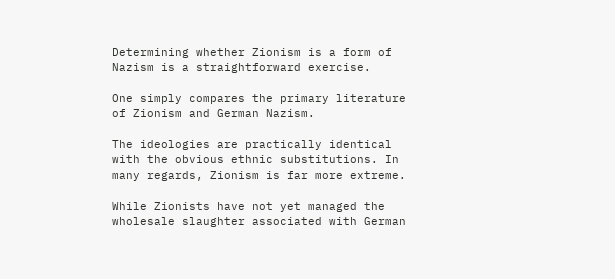Determining whether Zionism is a form of Nazism is a straightforward exercise.

One simply compares the primary literature of Zionism and German Nazism.

The ideologies are practically identical with the obvious ethnic substitutions. In many regards, Zionism is far more extreme.

While Zionists have not yet managed the wholesale slaughter associated with German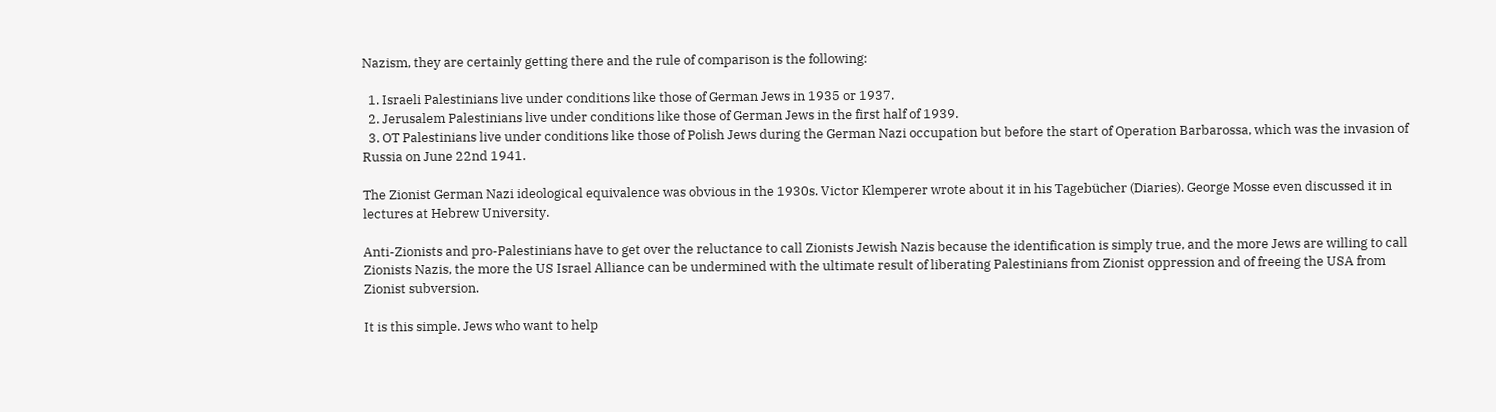Nazism, they are certainly getting there and the rule of comparison is the following:

  1. Israeli Palestinians live under conditions like those of German Jews in 1935 or 1937.
  2. Jerusalem Palestinians live under conditions like those of German Jews in the first half of 1939.
  3. OT Palestinians live under conditions like those of Polish Jews during the German Nazi occupation but before the start of Operation Barbarossa, which was the invasion of Russia on June 22nd 1941.

The Zionist German Nazi ideological equivalence was obvious in the 1930s. Victor Klemperer wrote about it in his Tagebücher (Diaries). George Mosse even discussed it in lectures at Hebrew University.

Anti-Zionists and pro-Palestinians have to get over the reluctance to call Zionists Jewish Nazis because the identification is simply true, and the more Jews are willing to call Zionists Nazis, the more the US Israel Alliance can be undermined with the ultimate result of liberating Palestinians from Zionist oppression and of freeing the USA from Zionist subversion.

It is this simple. Jews who want to help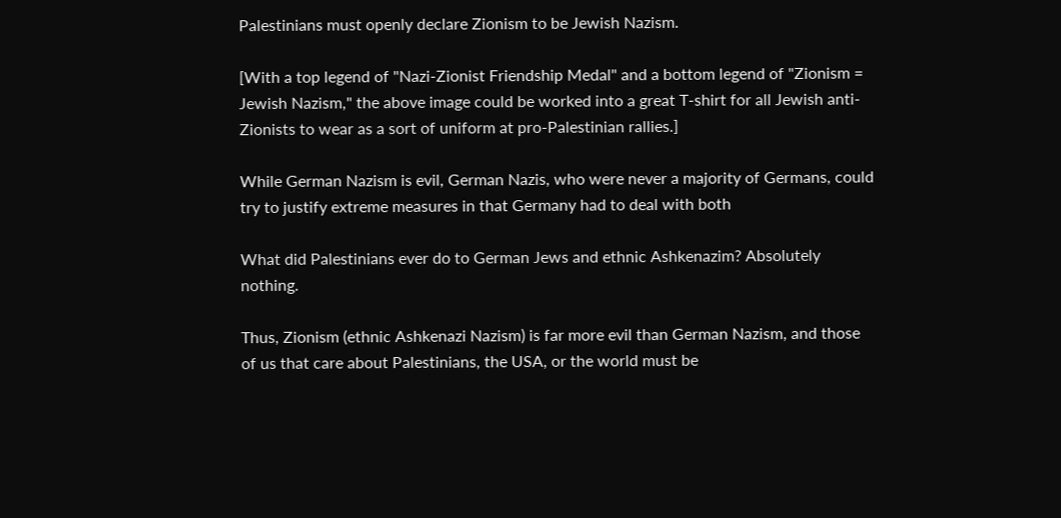Palestinians must openly declare Zionism to be Jewish Nazism.

[With a top legend of "Nazi-Zionist Friendship Medal" and a bottom legend of "Zionism = Jewish Nazism," the above image could be worked into a great T-shirt for all Jewish anti-Zionists to wear as a sort of uniform at pro-Palestinian rallies.]

While German Nazism is evil, German Nazis, who were never a majority of Germans, could try to justify extreme measures in that Germany had to deal with both

What did Palestinians ever do to German Jews and ethnic Ashkenazim? Absolutely nothing.

Thus, Zionism (ethnic Ashkenazi Nazism) is far more evil than German Nazism, and those of us that care about Palestinians, the USA, or the world must be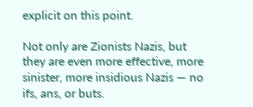explicit on this point.

Not only are Zionists Nazis, but they are even more effective, more sinister, more insidious Nazis — no ifs, ans, or buts.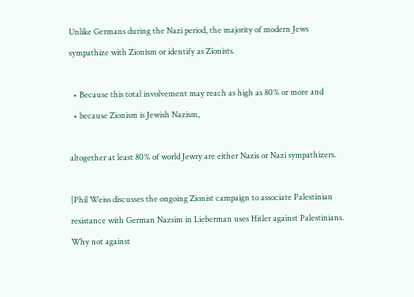Unlike Germans during the Nazi period, the majority of modern Jews sympathize with Zionism or identify as Zionists.

  • Because this total involvement may reach as high as 80% or more and
  • because Zionism is Jewish Nazism,

altogether at least 80% of world Jewry are either Nazis or Nazi sympathizers.

[Phil Weiss discusses the ongoing Zionist campaign to associate Palestinian resistance with German Nazsim in Lieberman uses Hitler against Palestinians. Why not against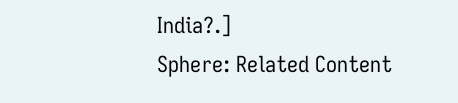India?.]
Sphere: Related Content